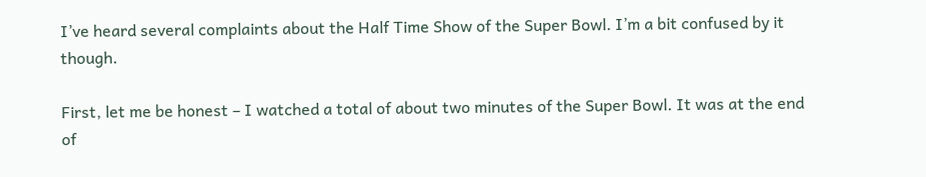I’ve heard several complaints about the Half Time Show of the Super Bowl. I’m a bit confused by it though.

First, let me be honest – I watched a total of about two minutes of the Super Bowl. It was at the end of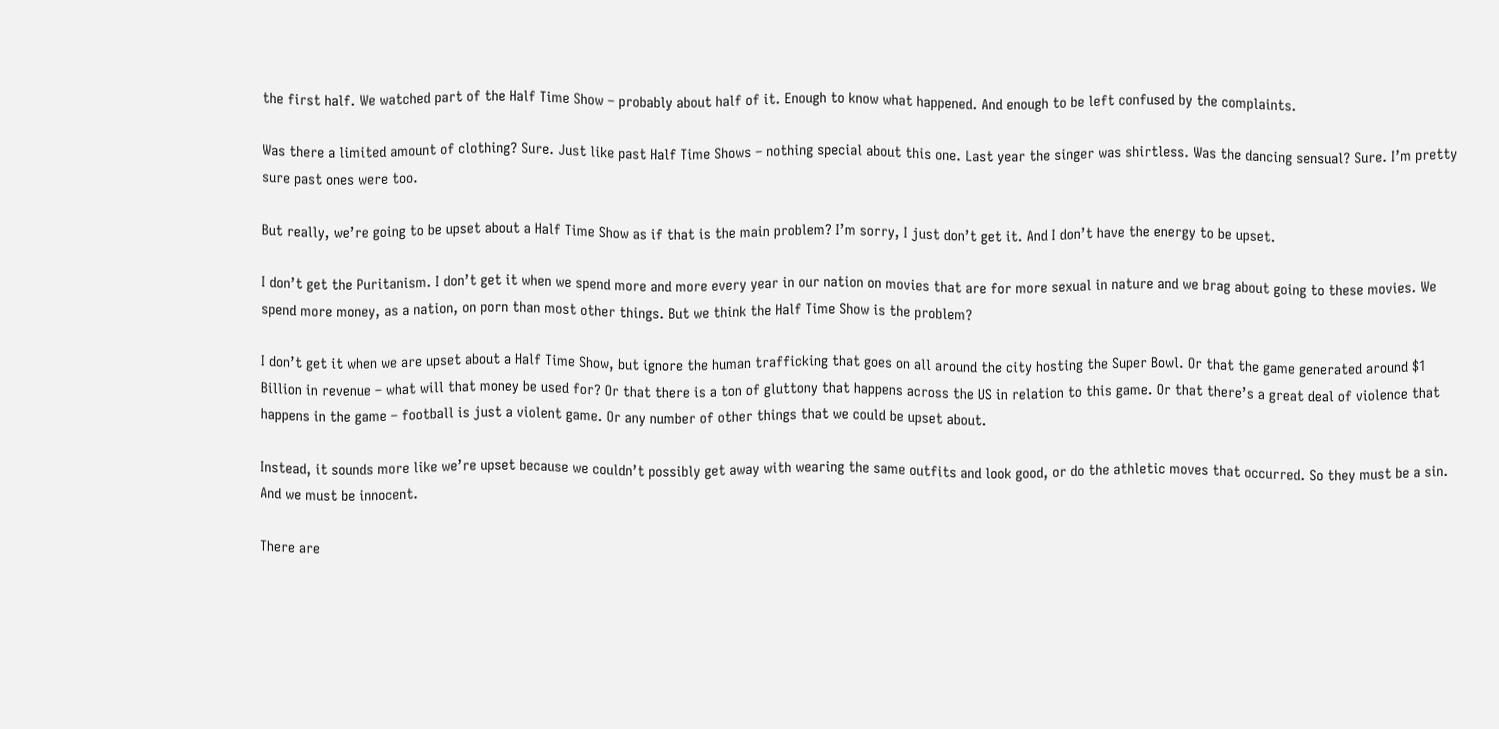the first half. We watched part of the Half Time Show – probably about half of it. Enough to know what happened. And enough to be left confused by the complaints.

Was there a limited amount of clothing? Sure. Just like past Half Time Shows – nothing special about this one. Last year the singer was shirtless. Was the dancing sensual? Sure. I’m pretty sure past ones were too.

But really, we’re going to be upset about a Half Time Show as if that is the main problem? I’m sorry, I just don’t get it. And I don’t have the energy to be upset.

I don’t get the Puritanism. I don’t get it when we spend more and more every year in our nation on movies that are for more sexual in nature and we brag about going to these movies. We spend more money, as a nation, on porn than most other things. But we think the Half Time Show is the problem?

I don’t get it when we are upset about a Half Time Show, but ignore the human trafficking that goes on all around the city hosting the Super Bowl. Or that the game generated around $1 Billion in revenue – what will that money be used for? Or that there is a ton of gluttony that happens across the US in relation to this game. Or that there’s a great deal of violence that happens in the game – football is just a violent game. Or any number of other things that we could be upset about.

Instead, it sounds more like we’re upset because we couldn’t possibly get away with wearing the same outfits and look good, or do the athletic moves that occurred. So they must be a sin. And we must be innocent.

There are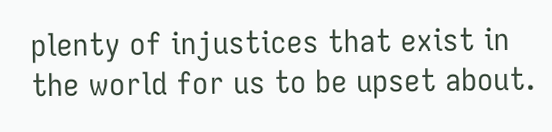plenty of injustices that exist in the world for us to be upset about.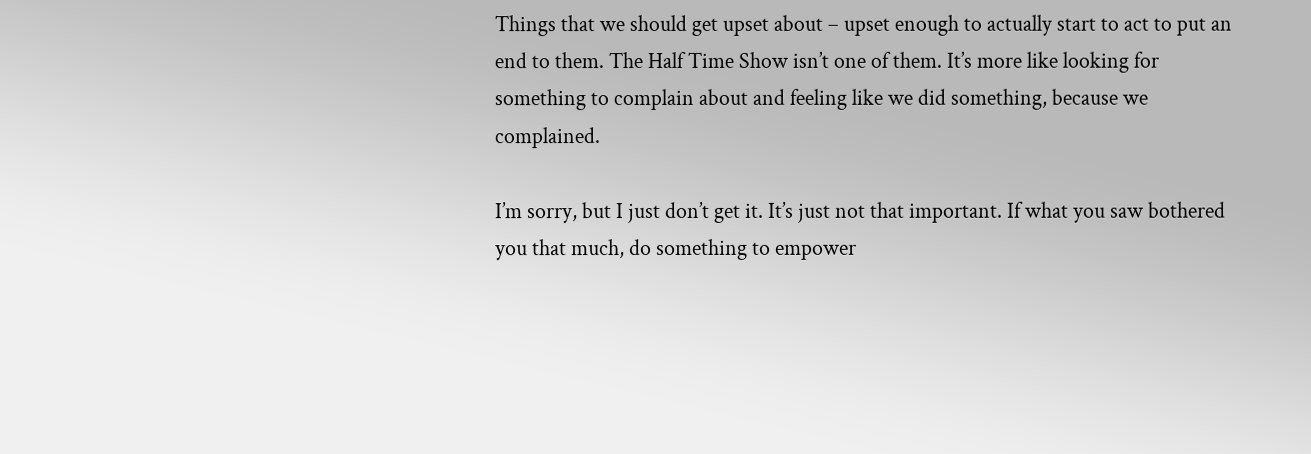Things that we should get upset about – upset enough to actually start to act to put an end to them. The Half Time Show isn’t one of them. It’s more like looking for something to complain about and feeling like we did something, because we complained.

I’m sorry, but I just don’t get it. It’s just not that important. If what you saw bothered you that much, do something to empower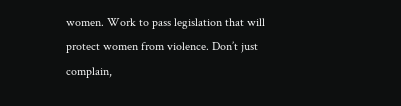women. Work to pass legislation that will protect women from violence. Don’t just complain,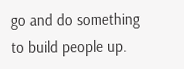go and do something to build people up.